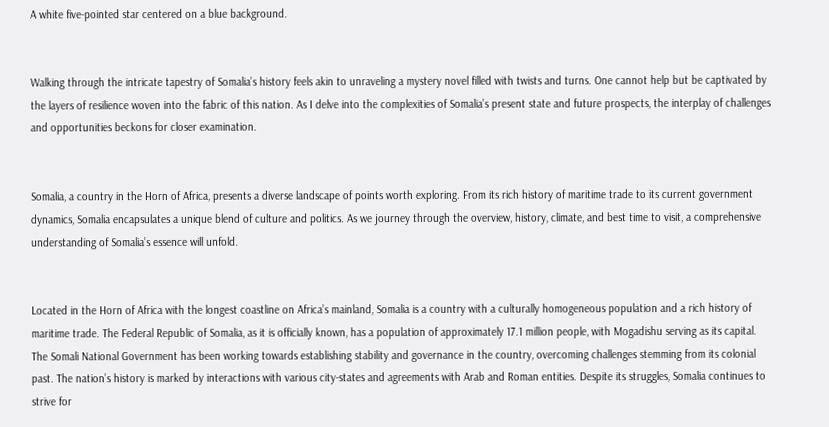A white five-pointed star centered on a blue background.


Walking through the intricate tapestry of Somalia’s history feels akin to unraveling a mystery novel filled with twists and turns. One cannot help but be captivated by the layers of resilience woven into the fabric of this nation. As I delve into the complexities of Somalia’s present state and future prospects, the interplay of challenges and opportunities beckons for closer examination.


Somalia, a country in the Horn of Africa, presents a diverse landscape of points worth exploring. From its rich history of maritime trade to its current government dynamics, Somalia encapsulates a unique blend of culture and politics. As we journey through the overview, history, climate, and best time to visit, a comprehensive understanding of Somalia’s essence will unfold.


Located in the Horn of Africa with the longest coastline on Africa’s mainland, Somalia is a country with a culturally homogeneous population and a rich history of maritime trade. The Federal Republic of Somalia, as it is officially known, has a population of approximately 17.1 million people, with Mogadishu serving as its capital. The Somali National Government has been working towards establishing stability and governance in the country, overcoming challenges stemming from its colonial past. The nation’s history is marked by interactions with various city-states and agreements with Arab and Roman entities. Despite its struggles, Somalia continues to strive for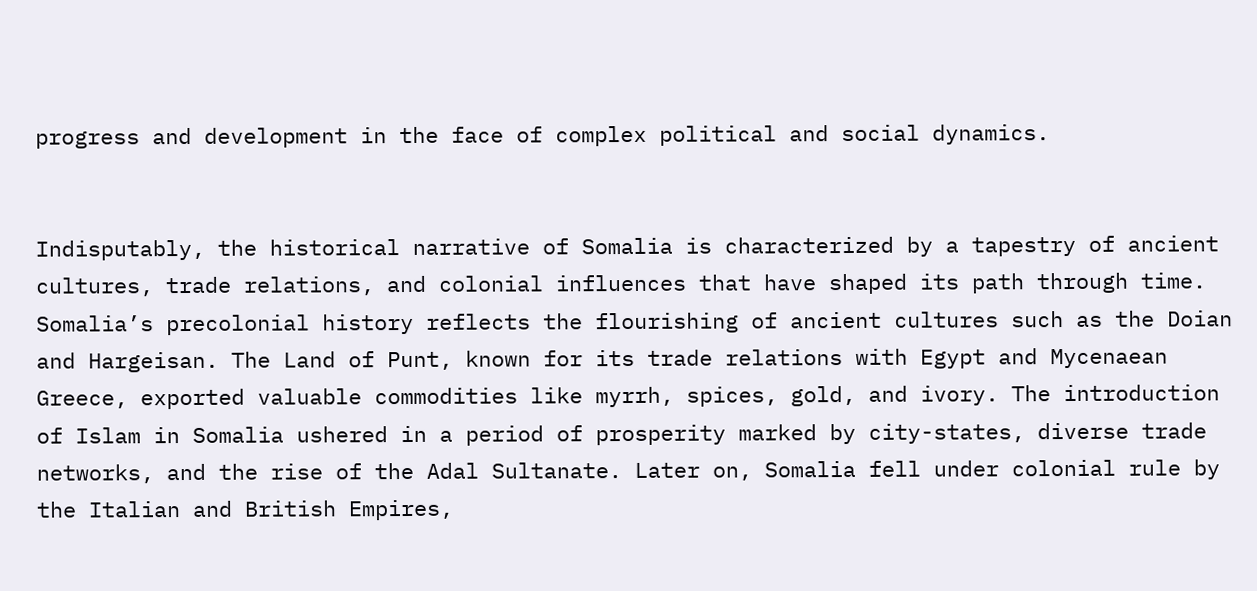progress and development in the face of complex political and social dynamics.


Indisputably, the historical narrative of Somalia is characterized by a tapestry of ancient cultures, trade relations, and colonial influences that have shaped its path through time. Somalia’s precolonial history reflects the flourishing of ancient cultures such as the Doian and Hargeisan. The Land of Punt, known for its trade relations with Egypt and Mycenaean Greece, exported valuable commodities like myrrh, spices, gold, and ivory. The introduction of Islam in Somalia ushered in a period of prosperity marked by city-states, diverse trade networks, and the rise of the Adal Sultanate. Later on, Somalia fell under colonial rule by the Italian and British Empires,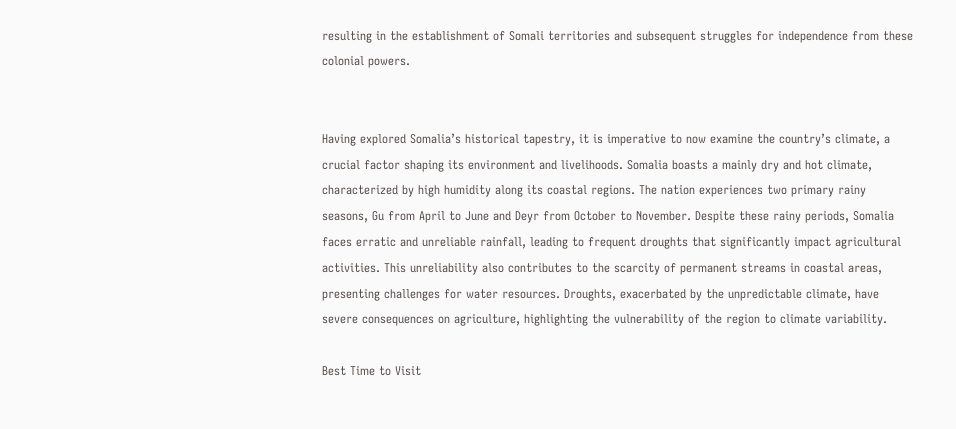resulting in the establishment of Somali territories and subsequent struggles for independence from these colonial powers.


Having explored Somalia’s historical tapestry, it is imperative to now examine the country’s climate, a crucial factor shaping its environment and livelihoods. Somalia boasts a mainly dry and hot climate, characterized by high humidity along its coastal regions. The nation experiences two primary rainy seasons, Gu from April to June and Deyr from October to November. Despite these rainy periods, Somalia faces erratic and unreliable rainfall, leading to frequent droughts that significantly impact agricultural activities. This unreliability also contributes to the scarcity of permanent streams in coastal areas, presenting challenges for water resources. Droughts, exacerbated by the unpredictable climate, have severe consequences on agriculture, highlighting the vulnerability of the region to climate variability.

Best Time to Visit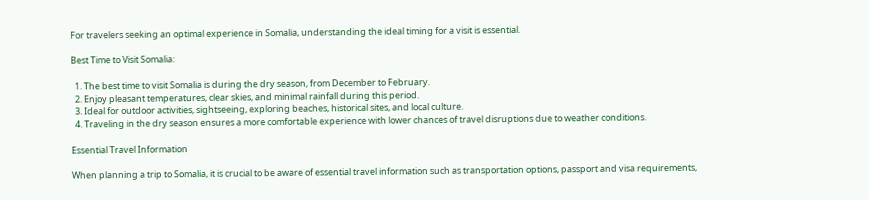For travelers seeking an optimal experience in Somalia, understanding the ideal timing for a visit is essential.

Best Time to Visit Somalia:

  1. The best time to visit Somalia is during the dry season, from December to February.
  2. Enjoy pleasant temperatures, clear skies, and minimal rainfall during this period.
  3. Ideal for outdoor activities, sightseeing, exploring beaches, historical sites, and local culture.
  4. Traveling in the dry season ensures a more comfortable experience with lower chances of travel disruptions due to weather conditions.

Essential Travel Information

When planning a trip to Somalia, it is crucial to be aware of essential travel information such as transportation options, passport and visa requirements,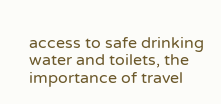access to safe drinking water and toilets, the importance of travel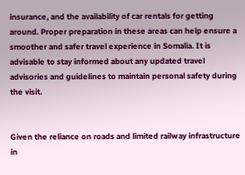insurance, and the availability of car rentals for getting around. Proper preparation in these areas can help ensure a smoother and safer travel experience in Somalia. It is advisable to stay informed about any updated travel advisories and guidelines to maintain personal safety during the visit.


Given the reliance on roads and limited railway infrastructure in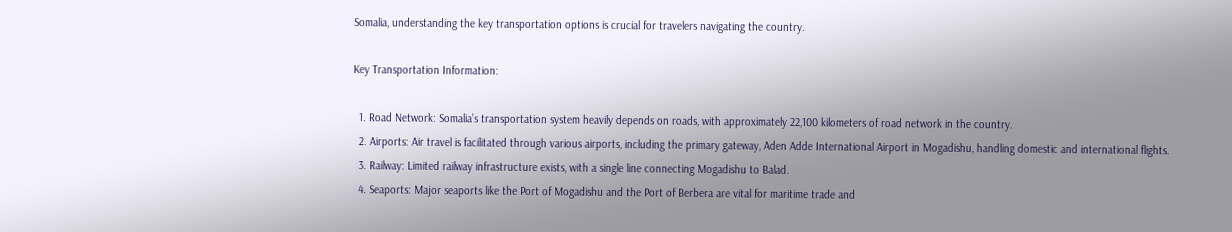Somalia, understanding the key transportation options is crucial for travelers navigating the country.

Key Transportation Information:

  1. Road Network: Somalia’s transportation system heavily depends on roads, with approximately 22,100 kilometers of road network in the country.
  2. Airports: Air travel is facilitated through various airports, including the primary gateway, Aden Adde International Airport in Mogadishu, handling domestic and international flights.
  3. Railway: Limited railway infrastructure exists, with a single line connecting Mogadishu to Balad.
  4. Seaports: Major seaports like the Port of Mogadishu and the Port of Berbera are vital for maritime trade and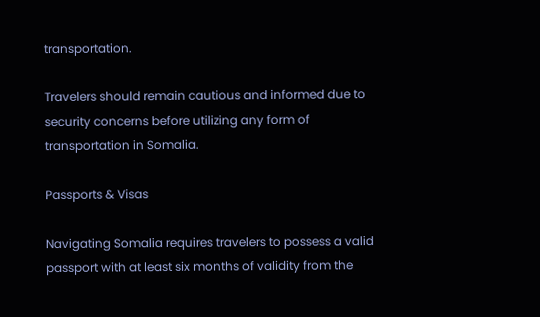transportation.

Travelers should remain cautious and informed due to security concerns before utilizing any form of transportation in Somalia.

Passports & Visas

Navigating Somalia requires travelers to possess a valid passport with at least six months of validity from the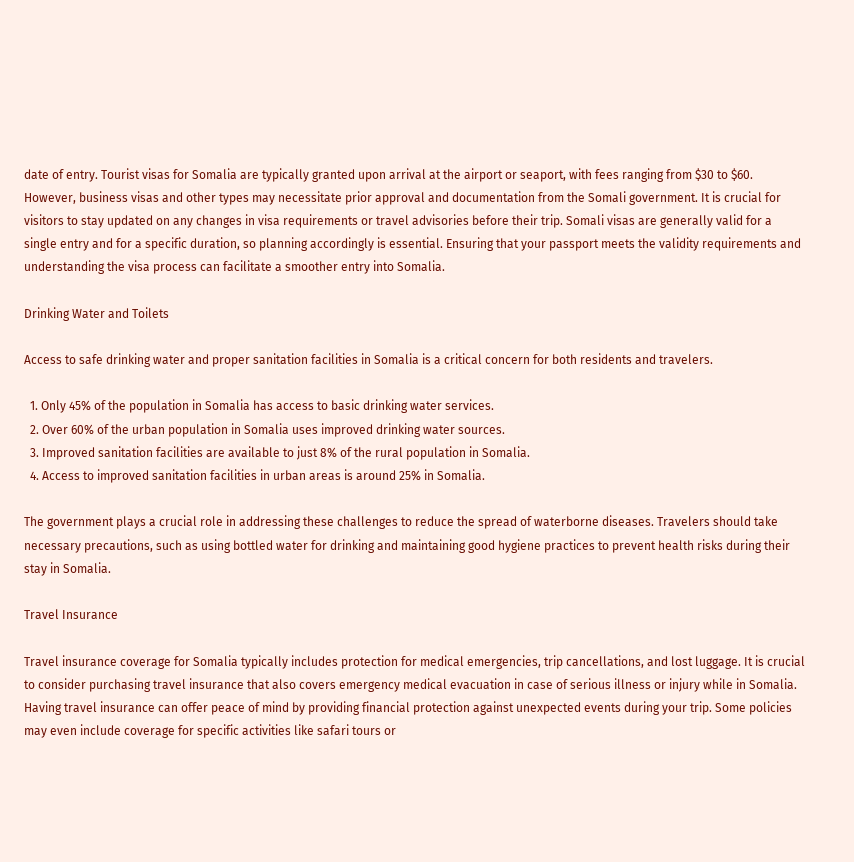date of entry. Tourist visas for Somalia are typically granted upon arrival at the airport or seaport, with fees ranging from $30 to $60. However, business visas and other types may necessitate prior approval and documentation from the Somali government. It is crucial for visitors to stay updated on any changes in visa requirements or travel advisories before their trip. Somali visas are generally valid for a single entry and for a specific duration, so planning accordingly is essential. Ensuring that your passport meets the validity requirements and understanding the visa process can facilitate a smoother entry into Somalia.

Drinking Water and Toilets

Access to safe drinking water and proper sanitation facilities in Somalia is a critical concern for both residents and travelers.

  1. Only 45% of the population in Somalia has access to basic drinking water services.
  2. Over 60% of the urban population in Somalia uses improved drinking water sources.
  3. Improved sanitation facilities are available to just 8% of the rural population in Somalia.
  4. Access to improved sanitation facilities in urban areas is around 25% in Somalia.

The government plays a crucial role in addressing these challenges to reduce the spread of waterborne diseases. Travelers should take necessary precautions, such as using bottled water for drinking and maintaining good hygiene practices to prevent health risks during their stay in Somalia.

Travel Insurance

Travel insurance coverage for Somalia typically includes protection for medical emergencies, trip cancellations, and lost luggage. It is crucial to consider purchasing travel insurance that also covers emergency medical evacuation in case of serious illness or injury while in Somalia. Having travel insurance can offer peace of mind by providing financial protection against unexpected events during your trip. Some policies may even include coverage for specific activities like safari tours or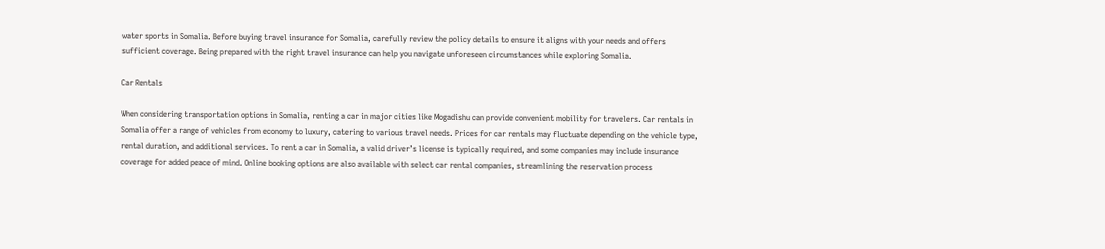water sports in Somalia. Before buying travel insurance for Somalia, carefully review the policy details to ensure it aligns with your needs and offers sufficient coverage. Being prepared with the right travel insurance can help you navigate unforeseen circumstances while exploring Somalia.

Car Rentals

When considering transportation options in Somalia, renting a car in major cities like Mogadishu can provide convenient mobility for travelers. Car rentals in Somalia offer a range of vehicles from economy to luxury, catering to various travel needs. Prices for car rentals may fluctuate depending on the vehicle type, rental duration, and additional services. To rent a car in Somalia, a valid driver’s license is typically required, and some companies may include insurance coverage for added peace of mind. Online booking options are also available with select car rental companies, streamlining the reservation process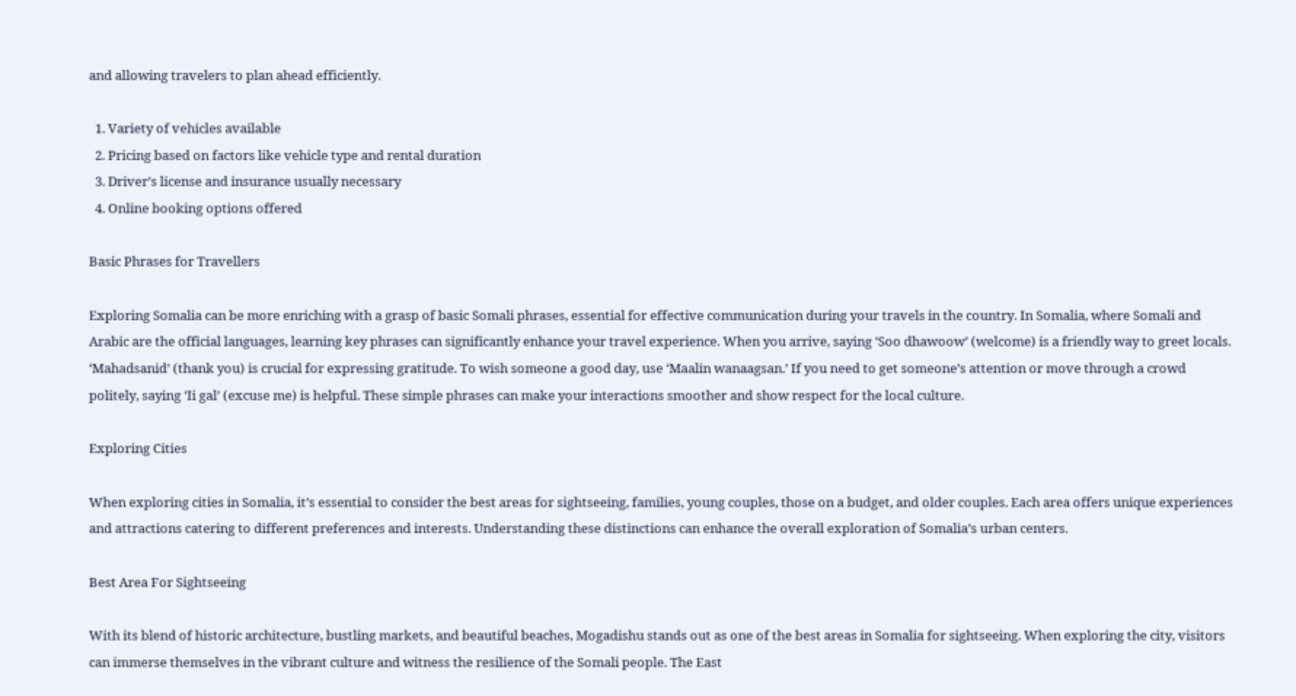and allowing travelers to plan ahead efficiently.

  1. Variety of vehicles available
  2. Pricing based on factors like vehicle type and rental duration
  3. Driver’s license and insurance usually necessary
  4. Online booking options offered

Basic Phrases for Travellers

Exploring Somalia can be more enriching with a grasp of basic Somali phrases, essential for effective communication during your travels in the country. In Somalia, where Somali and Arabic are the official languages, learning key phrases can significantly enhance your travel experience. When you arrive, saying ‘Soo dhawoow’ (welcome) is a friendly way to greet locals. ‘Mahadsanid’ (thank you) is crucial for expressing gratitude. To wish someone a good day, use ‘Maalin wanaagsan.’ If you need to get someone’s attention or move through a crowd politely, saying ‘Ii gal’ (excuse me) is helpful. These simple phrases can make your interactions smoother and show respect for the local culture.

Exploring Cities

When exploring cities in Somalia, it’s essential to consider the best areas for sightseeing, families, young couples, those on a budget, and older couples. Each area offers unique experiences and attractions catering to different preferences and interests. Understanding these distinctions can enhance the overall exploration of Somalia’s urban centers.

Best Area For Sightseeing

With its blend of historic architecture, bustling markets, and beautiful beaches, Mogadishu stands out as one of the best areas in Somalia for sightseeing. When exploring the city, visitors can immerse themselves in the vibrant culture and witness the resilience of the Somali people. The East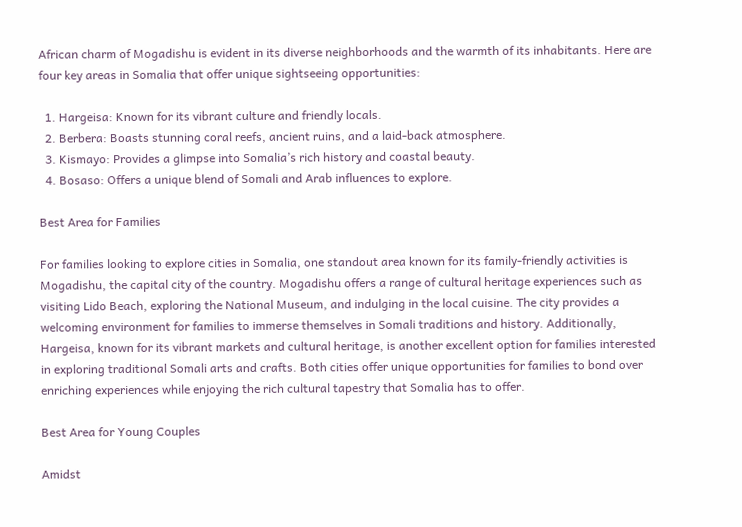African charm of Mogadishu is evident in its diverse neighborhoods and the warmth of its inhabitants. Here are four key areas in Somalia that offer unique sightseeing opportunities:

  1. Hargeisa: Known for its vibrant culture and friendly locals.
  2. Berbera: Boasts stunning coral reefs, ancient ruins, and a laid-back atmosphere.
  3. Kismayo: Provides a glimpse into Somalia’s rich history and coastal beauty.
  4. Bosaso: Offers a unique blend of Somali and Arab influences to explore.

Best Area for Families

For families looking to explore cities in Somalia, one standout area known for its family-friendly activities is Mogadishu, the capital city of the country. Mogadishu offers a range of cultural heritage experiences such as visiting Lido Beach, exploring the National Museum, and indulging in the local cuisine. The city provides a welcoming environment for families to immerse themselves in Somali traditions and history. Additionally, Hargeisa, known for its vibrant markets and cultural heritage, is another excellent option for families interested in exploring traditional Somali arts and crafts. Both cities offer unique opportunities for families to bond over enriching experiences while enjoying the rich cultural tapestry that Somalia has to offer.

Best Area for Young Couples

Amidst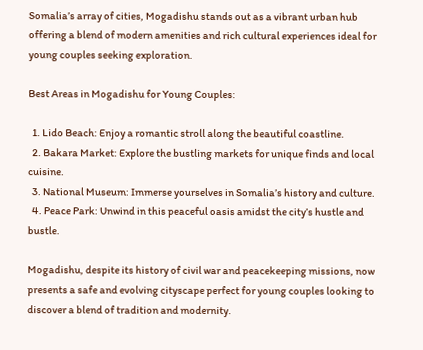Somalia’s array of cities, Mogadishu stands out as a vibrant urban hub offering a blend of modern amenities and rich cultural experiences ideal for young couples seeking exploration.

Best Areas in Mogadishu for Young Couples:

  1. Lido Beach: Enjoy a romantic stroll along the beautiful coastline.
  2. Bakara Market: Explore the bustling markets for unique finds and local cuisine.
  3. National Museum: Immerse yourselves in Somalia’s history and culture.
  4. Peace Park: Unwind in this peaceful oasis amidst the city’s hustle and bustle.

Mogadishu, despite its history of civil war and peacekeeping missions, now presents a safe and evolving cityscape perfect for young couples looking to discover a blend of tradition and modernity.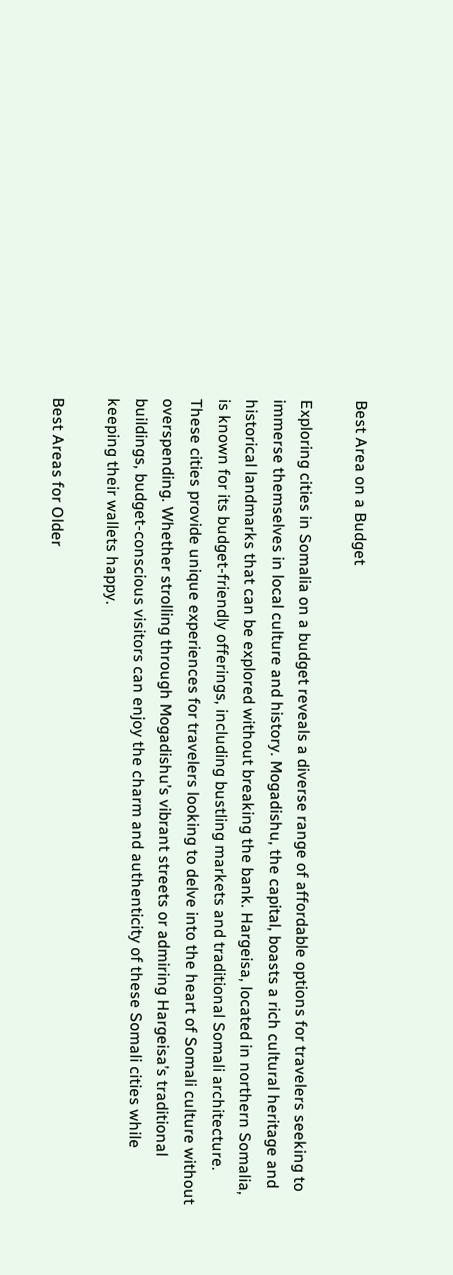Best Area on a Budget

Exploring cities in Somalia on a budget reveals a diverse range of affordable options for travelers seeking to immerse themselves in local culture and history. Mogadishu, the capital, boasts a rich cultural heritage and historical landmarks that can be explored without breaking the bank. Hargeisa, located in northern Somalia, is known for its budget-friendly offerings, including bustling markets and traditional Somali architecture. These cities provide unique experiences for travelers looking to delve into the heart of Somali culture without overspending. Whether strolling through Mogadishu’s vibrant streets or admiring Hargeisa’s traditional buildings, budget-conscious visitors can enjoy the charm and authenticity of these Somali cities while keeping their wallets happy.

Best Areas for Older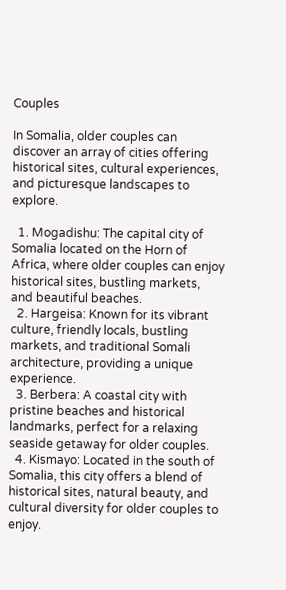Couples

In Somalia, older couples can discover an array of cities offering historical sites, cultural experiences, and picturesque landscapes to explore.

  1. Mogadishu: The capital city of Somalia located on the Horn of Africa, where older couples can enjoy historical sites, bustling markets, and beautiful beaches.
  2. Hargeisa: Known for its vibrant culture, friendly locals, bustling markets, and traditional Somali architecture, providing a unique experience.
  3. Berbera: A coastal city with pristine beaches and historical landmarks, perfect for a relaxing seaside getaway for older couples.
  4. Kismayo: Located in the south of Somalia, this city offers a blend of historical sites, natural beauty, and cultural diversity for older couples to enjoy.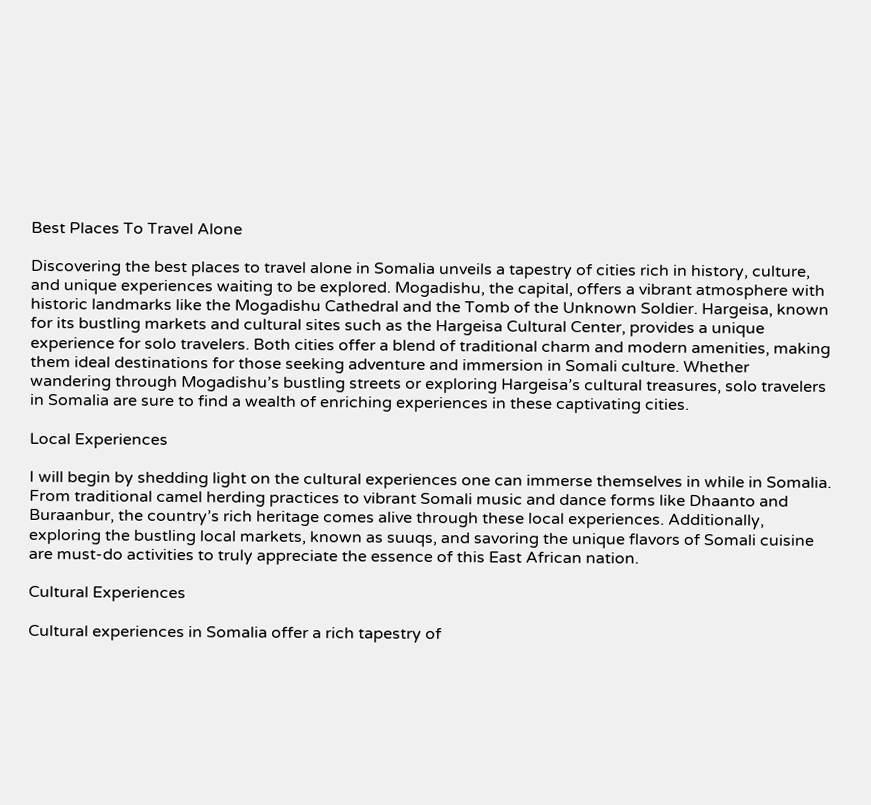Best Places To Travel Alone

Discovering the best places to travel alone in Somalia unveils a tapestry of cities rich in history, culture, and unique experiences waiting to be explored. Mogadishu, the capital, offers a vibrant atmosphere with historic landmarks like the Mogadishu Cathedral and the Tomb of the Unknown Soldier. Hargeisa, known for its bustling markets and cultural sites such as the Hargeisa Cultural Center, provides a unique experience for solo travelers. Both cities offer a blend of traditional charm and modern amenities, making them ideal destinations for those seeking adventure and immersion in Somali culture. Whether wandering through Mogadishu’s bustling streets or exploring Hargeisa’s cultural treasures, solo travelers in Somalia are sure to find a wealth of enriching experiences in these captivating cities.

Local Experiences

I will begin by shedding light on the cultural experiences one can immerse themselves in while in Somalia. From traditional camel herding practices to vibrant Somali music and dance forms like Dhaanto and Buraanbur, the country’s rich heritage comes alive through these local experiences. Additionally, exploring the bustling local markets, known as suuqs, and savoring the unique flavors of Somali cuisine are must-do activities to truly appreciate the essence of this East African nation.

Cultural Experiences

Cultural experiences in Somalia offer a rich tapestry of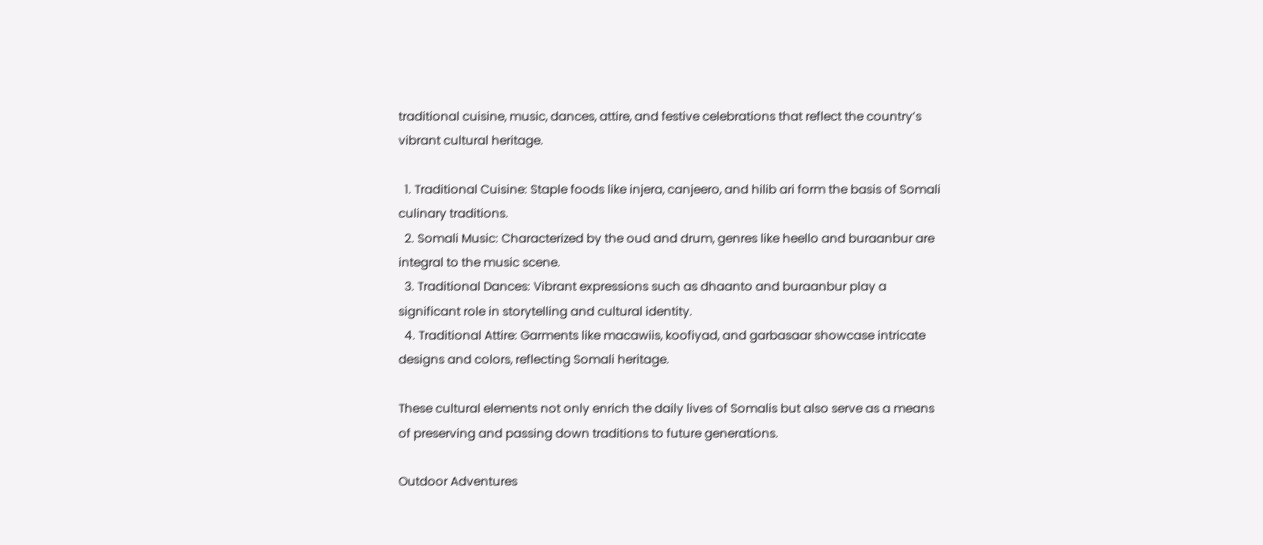traditional cuisine, music, dances, attire, and festive celebrations that reflect the country’s vibrant cultural heritage.

  1. Traditional Cuisine: Staple foods like injera, canjeero, and hilib ari form the basis of Somali culinary traditions.
  2. Somali Music: Characterized by the oud and drum, genres like heello and buraanbur are integral to the music scene.
  3. Traditional Dances: Vibrant expressions such as dhaanto and buraanbur play a significant role in storytelling and cultural identity.
  4. Traditional Attire: Garments like macawiis, koofiyad, and garbasaar showcase intricate designs and colors, reflecting Somali heritage.

These cultural elements not only enrich the daily lives of Somalis but also serve as a means of preserving and passing down traditions to future generations.

Outdoor Adventures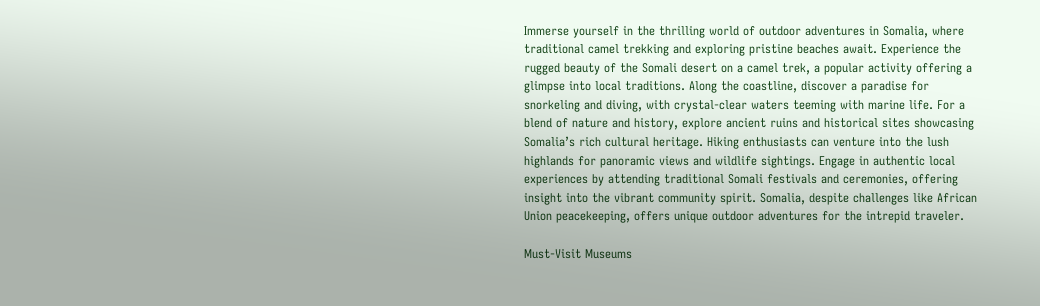Immerse yourself in the thrilling world of outdoor adventures in Somalia, where traditional camel trekking and exploring pristine beaches await. Experience the rugged beauty of the Somali desert on a camel trek, a popular activity offering a glimpse into local traditions. Along the coastline, discover a paradise for snorkeling and diving, with crystal-clear waters teeming with marine life. For a blend of nature and history, explore ancient ruins and historical sites showcasing Somalia’s rich cultural heritage. Hiking enthusiasts can venture into the lush highlands for panoramic views and wildlife sightings. Engage in authentic local experiences by attending traditional Somali festivals and ceremonies, offering insight into the vibrant community spirit. Somalia, despite challenges like African Union peacekeeping, offers unique outdoor adventures for the intrepid traveler.

Must-Visit Museums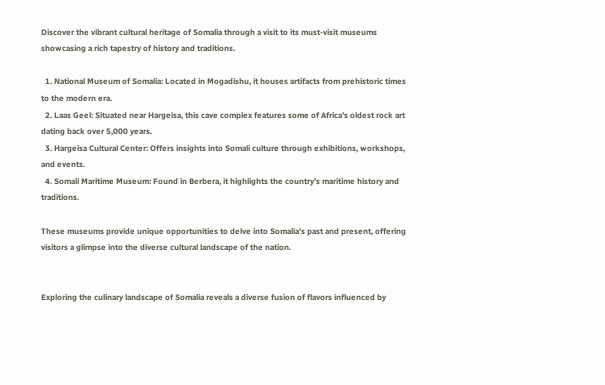Discover the vibrant cultural heritage of Somalia through a visit to its must-visit museums showcasing a rich tapestry of history and traditions.

  1. National Museum of Somalia: Located in Mogadishu, it houses artifacts from prehistoric times to the modern era.
  2. Laas Geel: Situated near Hargeisa, this cave complex features some of Africa’s oldest rock art dating back over 5,000 years.
  3. Hargeisa Cultural Center: Offers insights into Somali culture through exhibitions, workshops, and events.
  4. Somali Maritime Museum: Found in Berbera, it highlights the country’s maritime history and traditions.

These museums provide unique opportunities to delve into Somalia’s past and present, offering visitors a glimpse into the diverse cultural landscape of the nation.


Exploring the culinary landscape of Somalia reveals a diverse fusion of flavors influenced by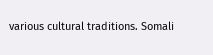various cultural traditions. Somali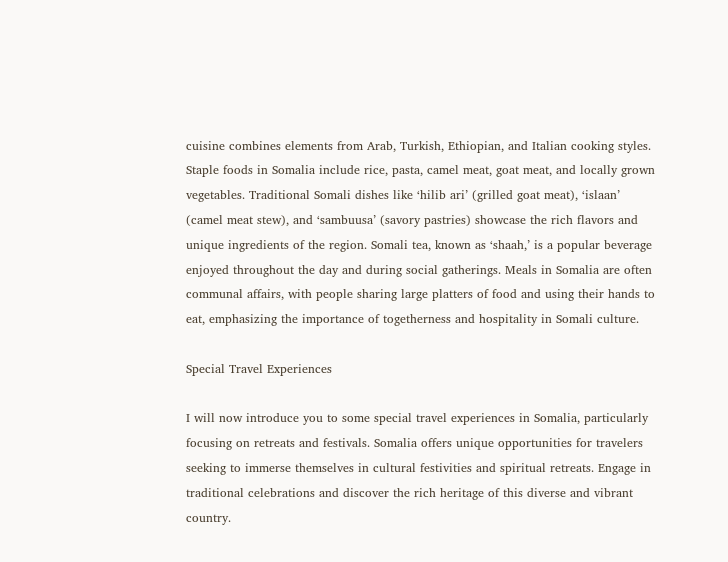cuisine combines elements from Arab, Turkish, Ethiopian, and Italian cooking styles. Staple foods in Somalia include rice, pasta, camel meat, goat meat, and locally grown vegetables. Traditional Somali dishes like ‘hilib ari’ (grilled goat meat), ‘islaan’ (camel meat stew), and ‘sambuusa’ (savory pastries) showcase the rich flavors and unique ingredients of the region. Somali tea, known as ‘shaah,’ is a popular beverage enjoyed throughout the day and during social gatherings. Meals in Somalia are often communal affairs, with people sharing large platters of food and using their hands to eat, emphasizing the importance of togetherness and hospitality in Somali culture.

Special Travel Experiences

I will now introduce you to some special travel experiences in Somalia, particularly focusing on retreats and festivals. Somalia offers unique opportunities for travelers seeking to immerse themselves in cultural festivities and spiritual retreats. Engage in traditional celebrations and discover the rich heritage of this diverse and vibrant country.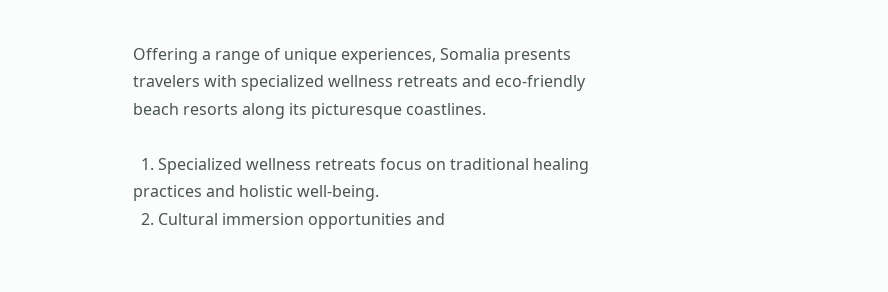Offering a range of unique experiences, Somalia presents travelers with specialized wellness retreats and eco-friendly beach resorts along its picturesque coastlines.

  1. Specialized wellness retreats focus on traditional healing practices and holistic well-being.
  2. Cultural immersion opportunities and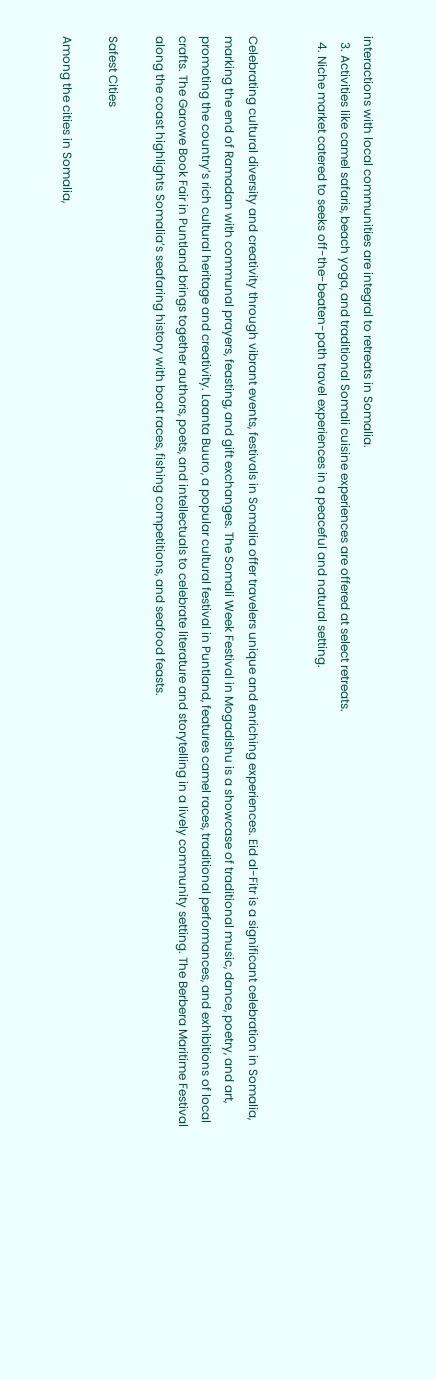interactions with local communities are integral to retreats in Somalia.
  3. Activities like camel safaris, beach yoga, and traditional Somali cuisine experiences are offered at select retreats.
  4. Niche market catered to seeks off-the-beaten-path travel experiences in a peaceful and natural setting.


Celebrating cultural diversity and creativity through vibrant events, festivals in Somalia offer travelers unique and enriching experiences. Eid al-Fitr is a significant celebration in Somalia, marking the end of Ramadan with communal prayers, feasting, and gift exchanges. The Somali Week Festival in Mogadishu is a showcase of traditional music, dance, poetry, and art, promoting the country’s rich cultural heritage and creativity. Laanta Buuro, a popular cultural festival in Puntland, features camel races, traditional performances, and exhibitions of local crafts. The Garowe Book Fair in Puntland brings together authors, poets, and intellectuals to celebrate literature and storytelling in a lively community setting. The Berbera Maritime Festival along the coast highlights Somalia’s seafaring history with boat races, fishing competitions, and seafood feasts.

Safest Cities

Among the cities in Somalia,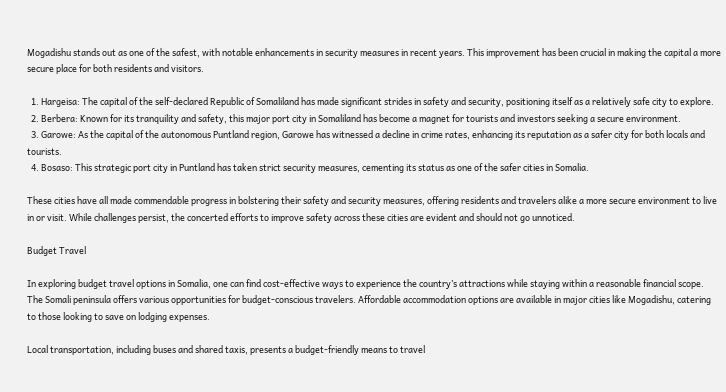Mogadishu stands out as one of the safest, with notable enhancements in security measures in recent years. This improvement has been crucial in making the capital a more secure place for both residents and visitors.

  1. Hargeisa: The capital of the self-declared Republic of Somaliland has made significant strides in safety and security, positioning itself as a relatively safe city to explore.
  2. Berbera: Known for its tranquility and safety, this major port city in Somaliland has become a magnet for tourists and investors seeking a secure environment.
  3. Garowe: As the capital of the autonomous Puntland region, Garowe has witnessed a decline in crime rates, enhancing its reputation as a safer city for both locals and tourists.
  4. Bosaso: This strategic port city in Puntland has taken strict security measures, cementing its status as one of the safer cities in Somalia.

These cities have all made commendable progress in bolstering their safety and security measures, offering residents and travelers alike a more secure environment to live in or visit. While challenges persist, the concerted efforts to improve safety across these cities are evident and should not go unnoticed.

Budget Travel

In exploring budget travel options in Somalia, one can find cost-effective ways to experience the country’s attractions while staying within a reasonable financial scope. The Somali peninsula offers various opportunities for budget-conscious travelers. Affordable accommodation options are available in major cities like Mogadishu, catering to those looking to save on lodging expenses.

Local transportation, including buses and shared taxis, presents a budget-friendly means to travel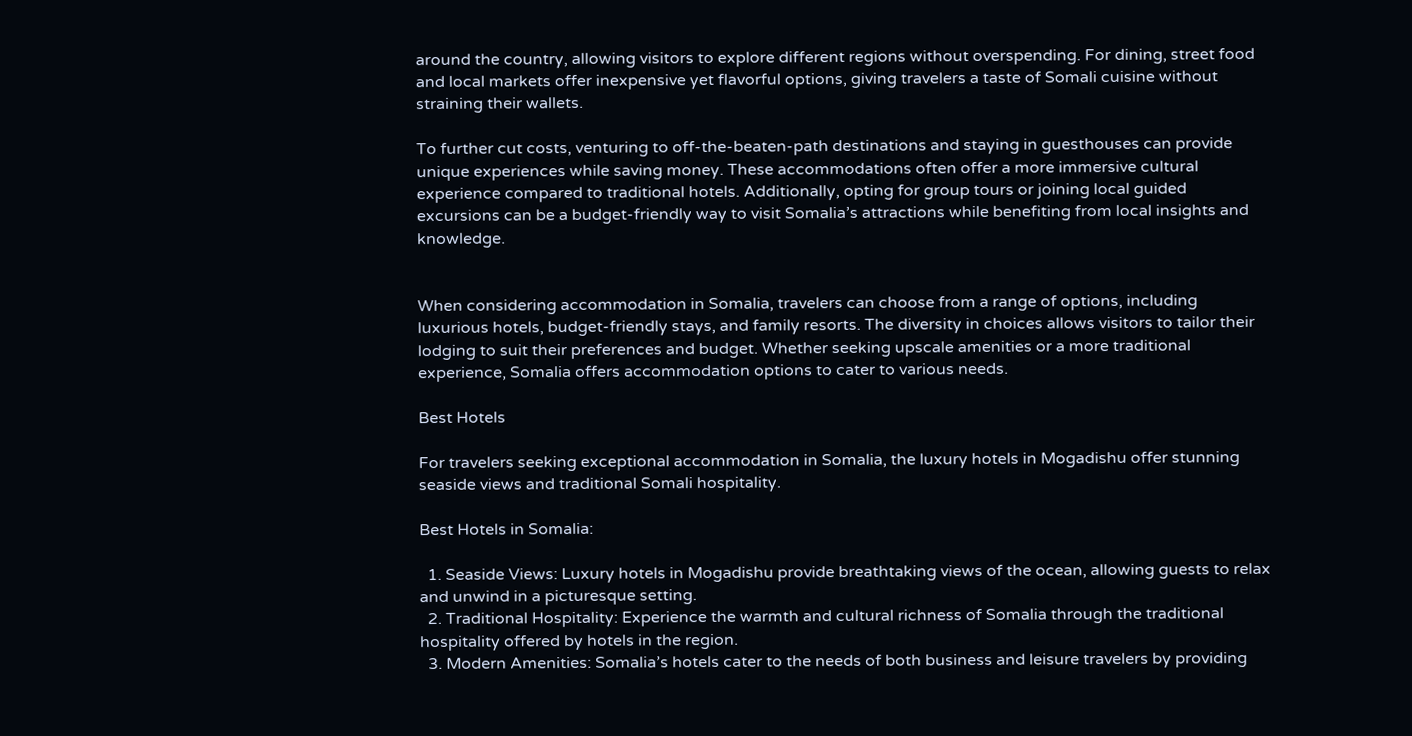around the country, allowing visitors to explore different regions without overspending. For dining, street food and local markets offer inexpensive yet flavorful options, giving travelers a taste of Somali cuisine without straining their wallets.

To further cut costs, venturing to off-the-beaten-path destinations and staying in guesthouses can provide unique experiences while saving money. These accommodations often offer a more immersive cultural experience compared to traditional hotels. Additionally, opting for group tours or joining local guided excursions can be a budget-friendly way to visit Somalia’s attractions while benefiting from local insights and knowledge.


When considering accommodation in Somalia, travelers can choose from a range of options, including luxurious hotels, budget-friendly stays, and family resorts. The diversity in choices allows visitors to tailor their lodging to suit their preferences and budget. Whether seeking upscale amenities or a more traditional experience, Somalia offers accommodation options to cater to various needs.

Best Hotels

For travelers seeking exceptional accommodation in Somalia, the luxury hotels in Mogadishu offer stunning seaside views and traditional Somali hospitality.

Best Hotels in Somalia:

  1. Seaside Views: Luxury hotels in Mogadishu provide breathtaking views of the ocean, allowing guests to relax and unwind in a picturesque setting.
  2. Traditional Hospitality: Experience the warmth and cultural richness of Somalia through the traditional hospitality offered by hotels in the region.
  3. Modern Amenities: Somalia’s hotels cater to the needs of both business and leisure travelers by providing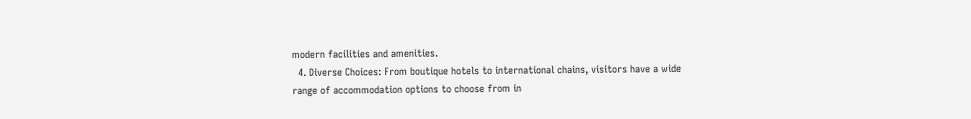modern facilities and amenities.
  4. Diverse Choices: From boutique hotels to international chains, visitors have a wide range of accommodation options to choose from in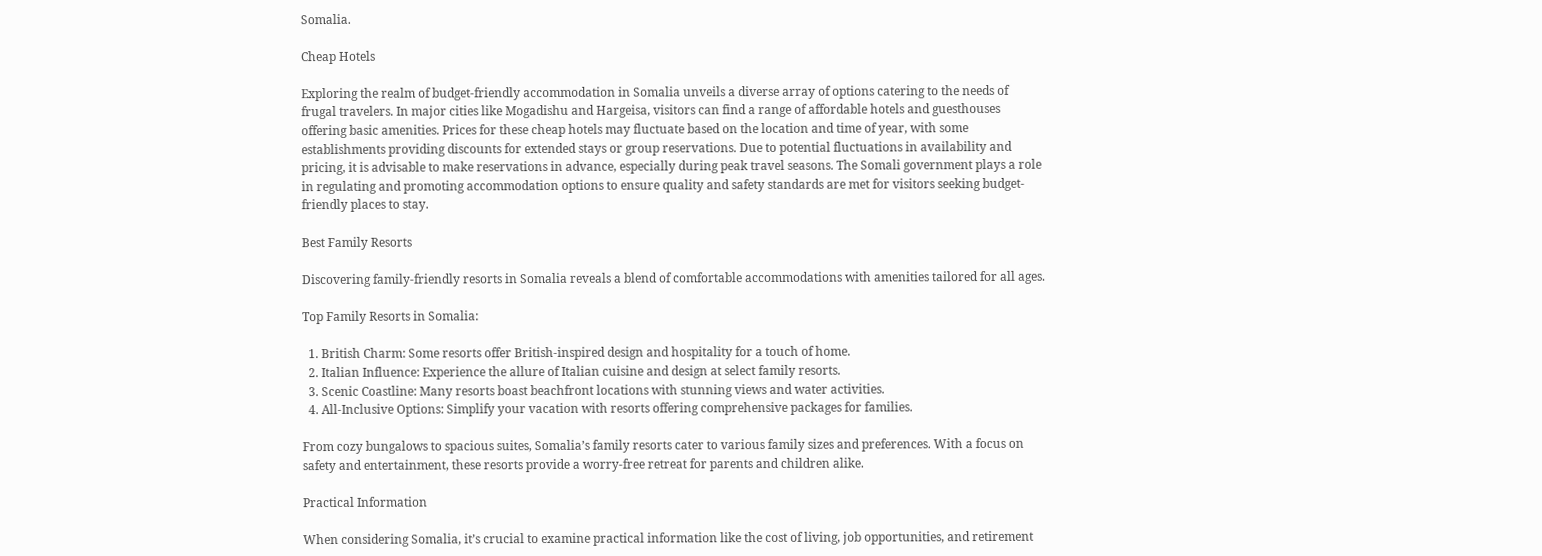Somalia.

Cheap Hotels

Exploring the realm of budget-friendly accommodation in Somalia unveils a diverse array of options catering to the needs of frugal travelers. In major cities like Mogadishu and Hargeisa, visitors can find a range of affordable hotels and guesthouses offering basic amenities. Prices for these cheap hotels may fluctuate based on the location and time of year, with some establishments providing discounts for extended stays or group reservations. Due to potential fluctuations in availability and pricing, it is advisable to make reservations in advance, especially during peak travel seasons. The Somali government plays a role in regulating and promoting accommodation options to ensure quality and safety standards are met for visitors seeking budget-friendly places to stay.

Best Family Resorts

Discovering family-friendly resorts in Somalia reveals a blend of comfortable accommodations with amenities tailored for all ages.

Top Family Resorts in Somalia:

  1. British Charm: Some resorts offer British-inspired design and hospitality for a touch of home.
  2. Italian Influence: Experience the allure of Italian cuisine and design at select family resorts.
  3. Scenic Coastline: Many resorts boast beachfront locations with stunning views and water activities.
  4. All-Inclusive Options: Simplify your vacation with resorts offering comprehensive packages for families.

From cozy bungalows to spacious suites, Somalia’s family resorts cater to various family sizes and preferences. With a focus on safety and entertainment, these resorts provide a worry-free retreat for parents and children alike.

Practical Information

When considering Somalia, it’s crucial to examine practical information like the cost of living, job opportunities, and retirement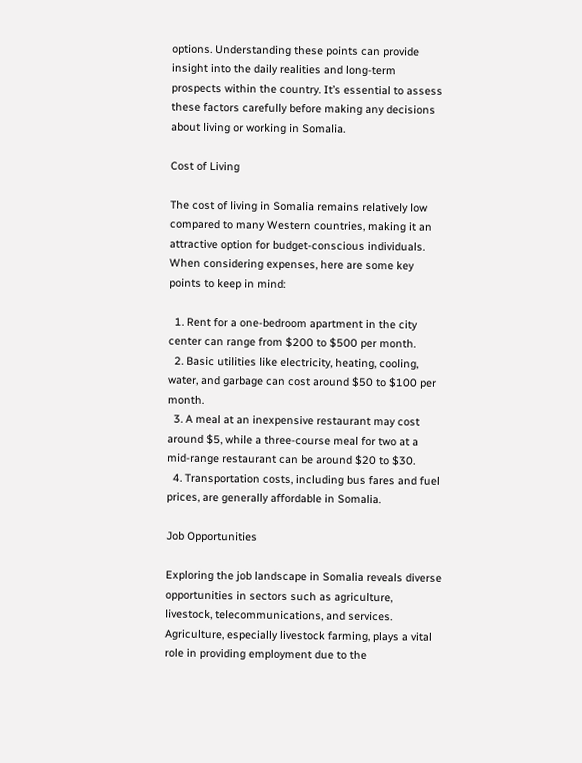options. Understanding these points can provide insight into the daily realities and long-term prospects within the country. It’s essential to assess these factors carefully before making any decisions about living or working in Somalia.

Cost of Living

The cost of living in Somalia remains relatively low compared to many Western countries, making it an attractive option for budget-conscious individuals. When considering expenses, here are some key points to keep in mind:

  1. Rent for a one-bedroom apartment in the city center can range from $200 to $500 per month.
  2. Basic utilities like electricity, heating, cooling, water, and garbage can cost around $50 to $100 per month.
  3. A meal at an inexpensive restaurant may cost around $5, while a three-course meal for two at a mid-range restaurant can be around $20 to $30.
  4. Transportation costs, including bus fares and fuel prices, are generally affordable in Somalia.

Job Opportunities

Exploring the job landscape in Somalia reveals diverse opportunities in sectors such as agriculture, livestock, telecommunications, and services. Agriculture, especially livestock farming, plays a vital role in providing employment due to the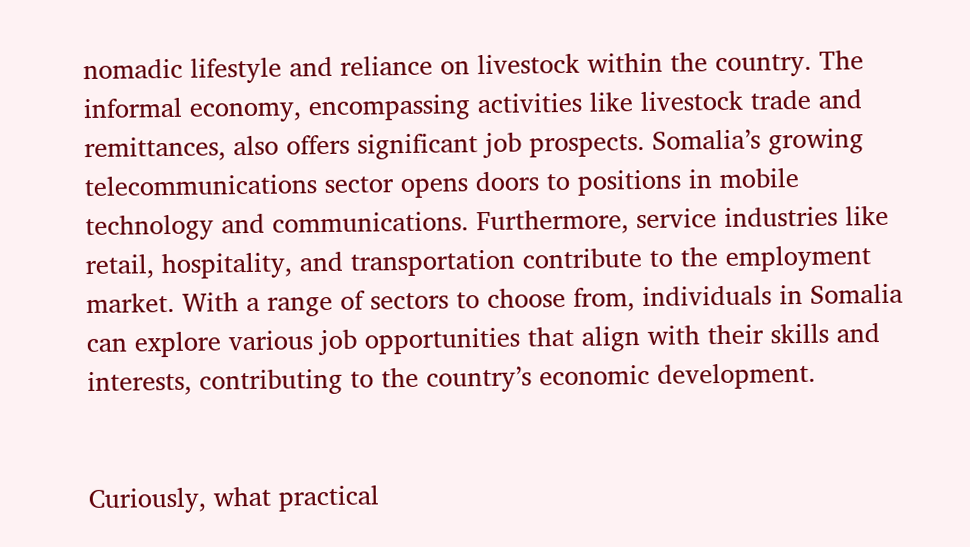nomadic lifestyle and reliance on livestock within the country. The informal economy, encompassing activities like livestock trade and remittances, also offers significant job prospects. Somalia’s growing telecommunications sector opens doors to positions in mobile technology and communications. Furthermore, service industries like retail, hospitality, and transportation contribute to the employment market. With a range of sectors to choose from, individuals in Somalia can explore various job opportunities that align with their skills and interests, contributing to the country’s economic development.


Curiously, what practical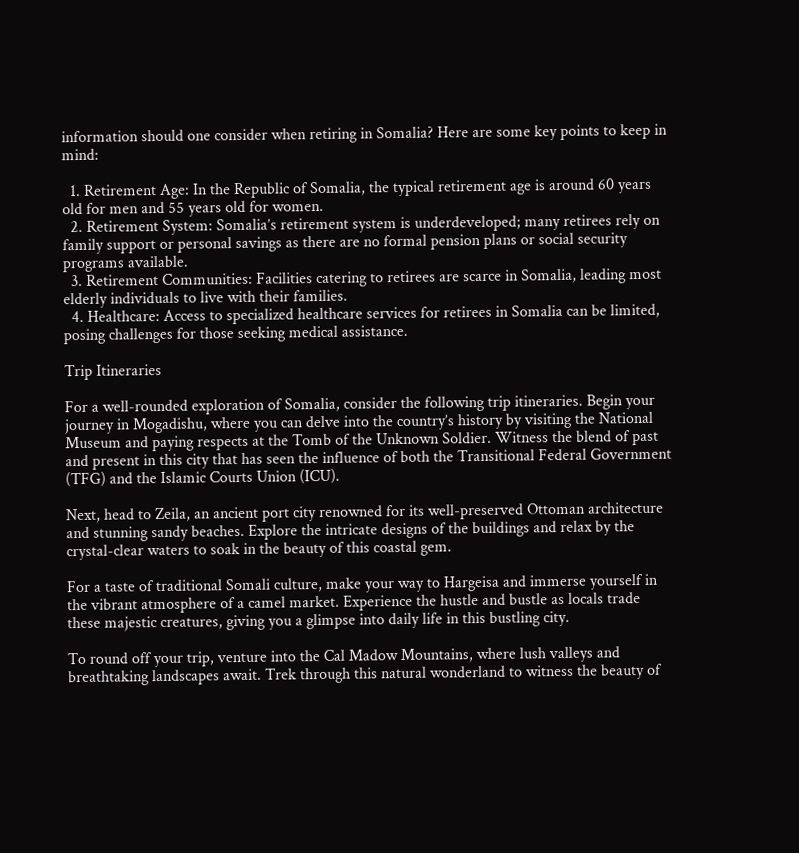information should one consider when retiring in Somalia? Here are some key points to keep in mind:

  1. Retirement Age: In the Republic of Somalia, the typical retirement age is around 60 years old for men and 55 years old for women.
  2. Retirement System: Somalia’s retirement system is underdeveloped; many retirees rely on family support or personal savings as there are no formal pension plans or social security programs available.
  3. Retirement Communities: Facilities catering to retirees are scarce in Somalia, leading most elderly individuals to live with their families.
  4. Healthcare: Access to specialized healthcare services for retirees in Somalia can be limited, posing challenges for those seeking medical assistance.

Trip Itineraries

For a well-rounded exploration of Somalia, consider the following trip itineraries. Begin your journey in Mogadishu, where you can delve into the country’s history by visiting the National Museum and paying respects at the Tomb of the Unknown Soldier. Witness the blend of past and present in this city that has seen the influence of both the Transitional Federal Government (TFG) and the Islamic Courts Union (ICU).

Next, head to Zeila, an ancient port city renowned for its well-preserved Ottoman architecture and stunning sandy beaches. Explore the intricate designs of the buildings and relax by the crystal-clear waters to soak in the beauty of this coastal gem.

For a taste of traditional Somali culture, make your way to Hargeisa and immerse yourself in the vibrant atmosphere of a camel market. Experience the hustle and bustle as locals trade these majestic creatures, giving you a glimpse into daily life in this bustling city.

To round off your trip, venture into the Cal Madow Mountains, where lush valleys and breathtaking landscapes await. Trek through this natural wonderland to witness the beauty of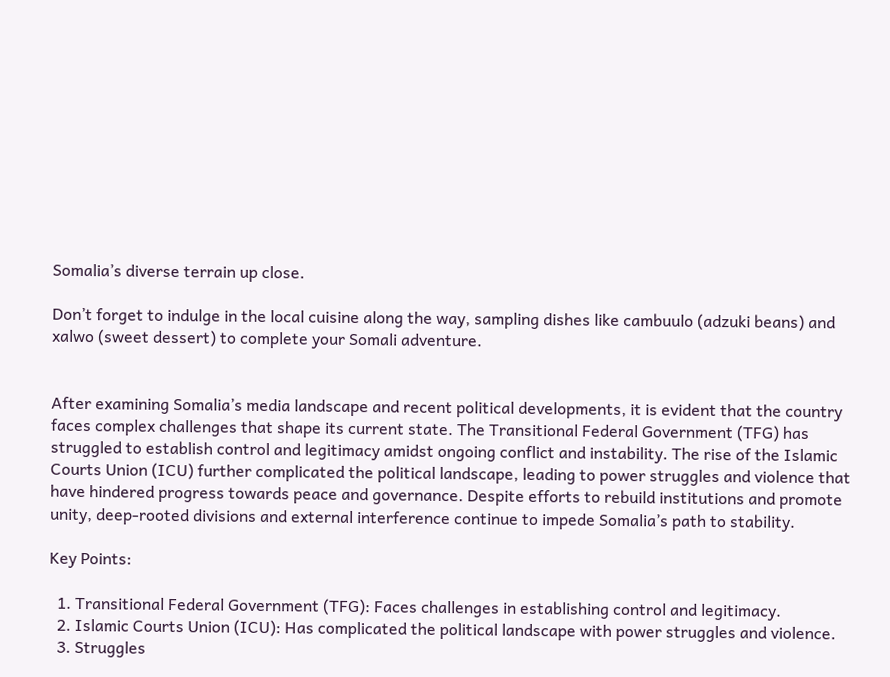Somalia’s diverse terrain up close.

Don’t forget to indulge in the local cuisine along the way, sampling dishes like cambuulo (adzuki beans) and xalwo (sweet dessert) to complete your Somali adventure.


After examining Somalia’s media landscape and recent political developments, it is evident that the country faces complex challenges that shape its current state. The Transitional Federal Government (TFG) has struggled to establish control and legitimacy amidst ongoing conflict and instability. The rise of the Islamic Courts Union (ICU) further complicated the political landscape, leading to power struggles and violence that have hindered progress towards peace and governance. Despite efforts to rebuild institutions and promote unity, deep-rooted divisions and external interference continue to impede Somalia’s path to stability.

Key Points:

  1. Transitional Federal Government (TFG): Faces challenges in establishing control and legitimacy.
  2. Islamic Courts Union (ICU): Has complicated the political landscape with power struggles and violence.
  3. Struggles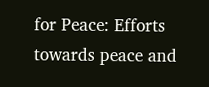for Peace: Efforts towards peace and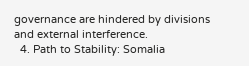governance are hindered by divisions and external interference.
  4. Path to Stability: Somalia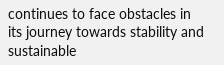continues to face obstacles in its journey towards stability and sustainable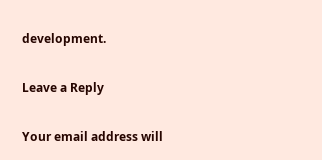development.

Leave a Reply

Your email address will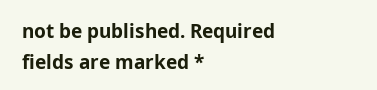not be published. Required fields are marked *